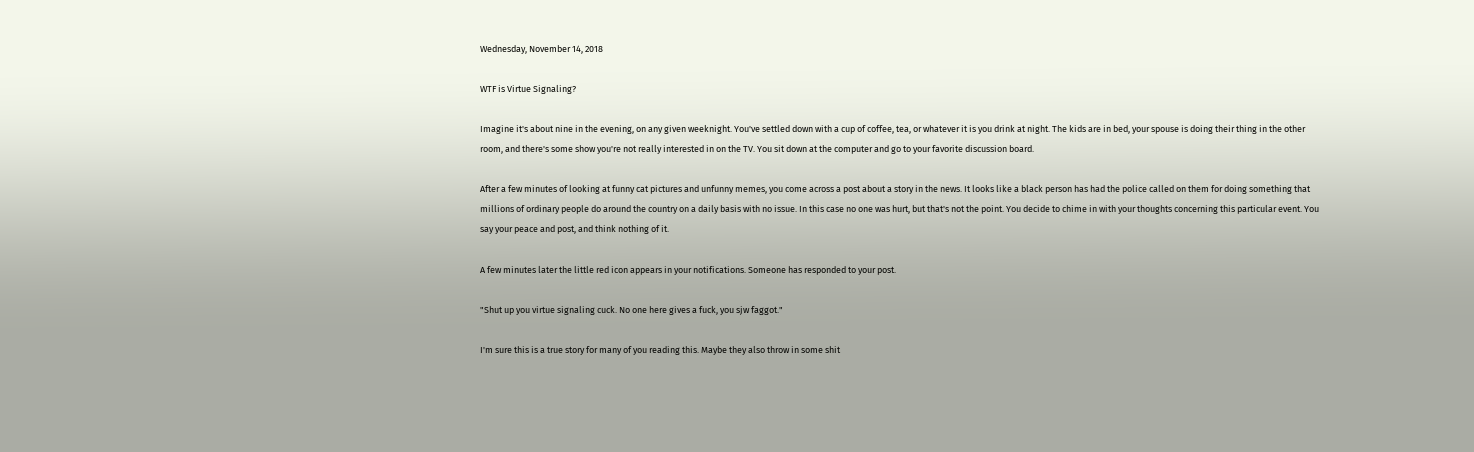Wednesday, November 14, 2018

WTF is Virtue Signaling?

Imagine it's about nine in the evening, on any given weeknight. You've settled down with a cup of coffee, tea, or whatever it is you drink at night. The kids are in bed, your spouse is doing their thing in the other room, and there's some show you're not really interested in on the TV. You sit down at the computer and go to your favorite discussion board.

After a few minutes of looking at funny cat pictures and unfunny memes, you come across a post about a story in the news. It looks like a black person has had the police called on them for doing something that millions of ordinary people do around the country on a daily basis with no issue. In this case no one was hurt, but that's not the point. You decide to chime in with your thoughts concerning this particular event. You say your peace and post, and think nothing of it.

A few minutes later the little red icon appears in your notifications. Someone has responded to your post.

"Shut up you virtue signaling cuck. No one here gives a fuck, you sjw faggot."

I'm sure this is a true story for many of you reading this. Maybe they also throw in some shit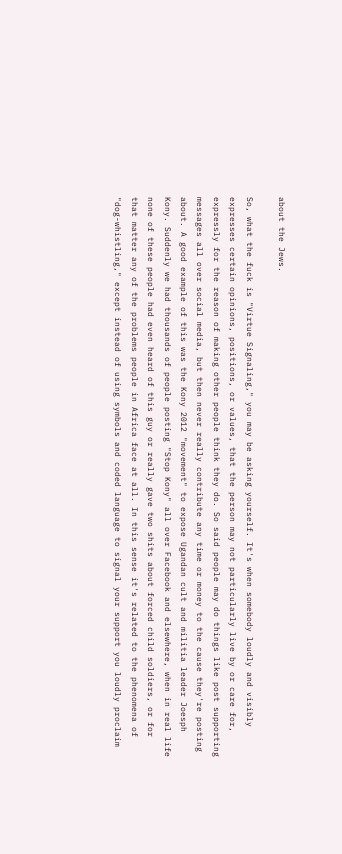about the Jews.

So, what the fuck is "Virtue Signaling," you may be asking yourself. It's when somebody loudly and visibly expresses certain opinions, positions, or values, that the person may not particularly live by or care for, expressly for the reason of making other people think they do. So said people may do things like post supporting messages all over social media, but then never really contribute any time or money to the cause they're posting about. A good example of this was the Kony 2012 "movement" to expose Ugandan cult and militia leader Joesph Kony. Suddenly we had thousands of people posting "Stop Kony" all over Facebook and elsewhere, when in real life none of these people had even heard of this guy or really gave two shits about forced child soldiers, or for that matter any of the problems people in Africa face at all. In this sense it's related to the phenomena of "dog-whistling," except instead of using symbols and coded language to signal your support you loudly proclaim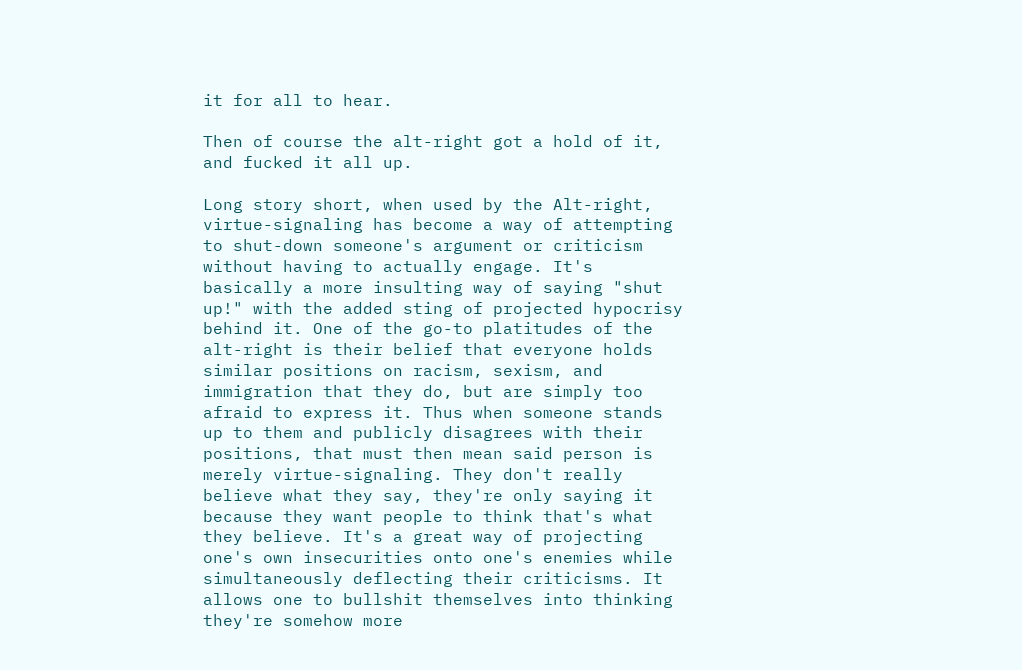it for all to hear.

Then of course the alt-right got a hold of it, and fucked it all up.

Long story short, when used by the Alt-right, virtue-signaling has become a way of attempting to shut-down someone's argument or criticism without having to actually engage. It's basically a more insulting way of saying "shut up!" with the added sting of projected hypocrisy behind it. One of the go-to platitudes of the alt-right is their belief that everyone holds similar positions on racism, sexism, and immigration that they do, but are simply too afraid to express it. Thus when someone stands up to them and publicly disagrees with their positions, that must then mean said person is merely virtue-signaling. They don't really believe what they say, they're only saying it because they want people to think that's what they believe. It's a great way of projecting one's own insecurities onto one's enemies while simultaneously deflecting their criticisms. It allows one to bullshit themselves into thinking they're somehow more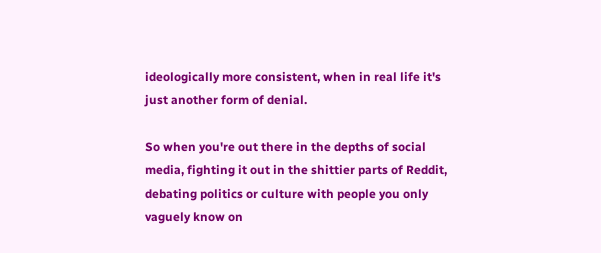ideologically more consistent, when in real life it's just another form of denial.

So when you're out there in the depths of social media, fighting it out in the shittier parts of Reddit, debating politics or culture with people you only vaguely know on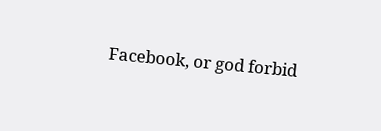Facebook, or god forbid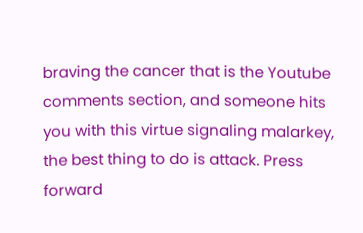braving the cancer that is the Youtube comments section, and someone hits you with this virtue signaling malarkey, the best thing to do is attack. Press forward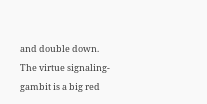and double down. The virtue signaling-gambit is a big red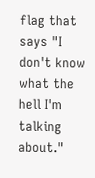flag that says "I don't know what the hell I'm talking about."